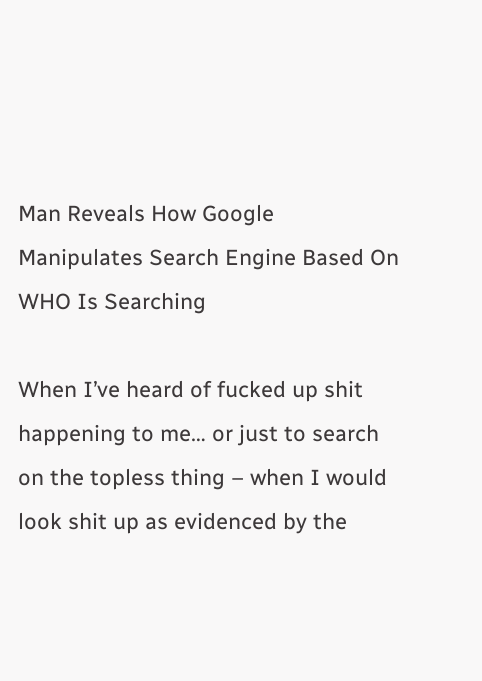Man Reveals How Google Manipulates Search Engine Based On WHO Is Searching

When I’ve heard of fucked up shit happening to me… or just to search on the topless thing – when I would look shit up as evidenced by the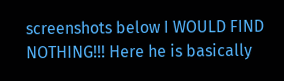screenshots below I WOULD FIND NOTHING!!! Here he is basically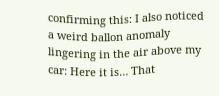confirming this: I also noticed a weird ballon anomaly lingering in the air above my car: Here it is… That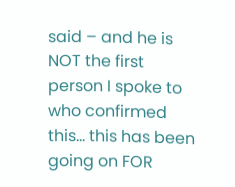said – and he is NOT the first person I spoke to who confirmed this… this has been going on FOR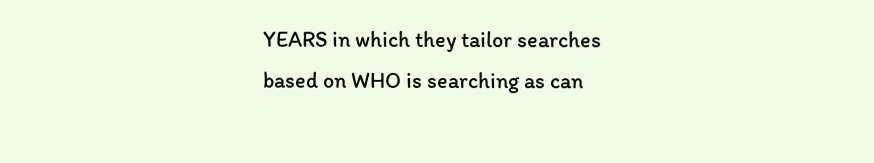YEARS in which they tailor searches based on WHO is searching as can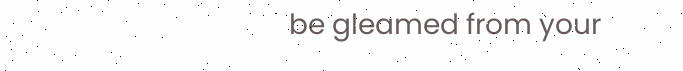be gleamed from your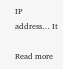IP address… It

Read more